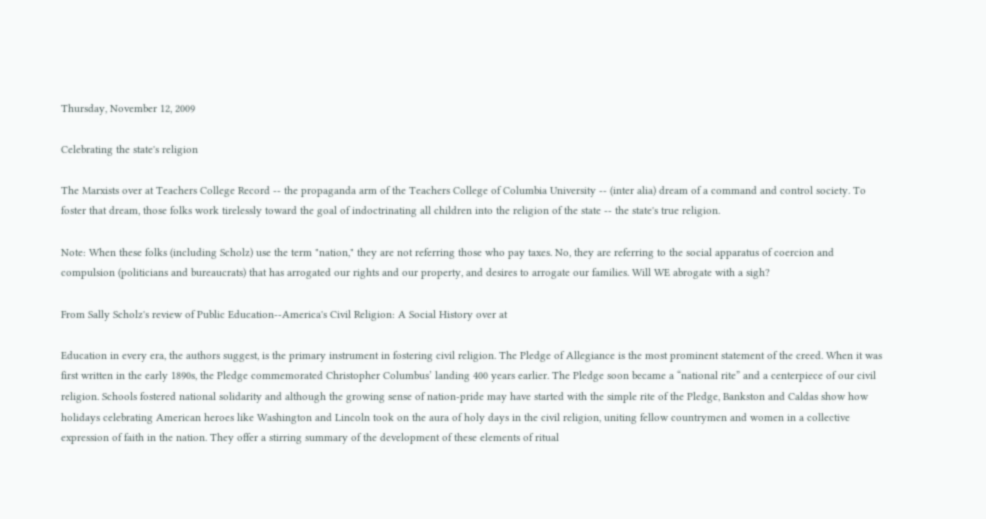Thursday, November 12, 2009

Celebrating the state's religion

The Marxists over at Teachers College Record -- the propaganda arm of the Teachers College of Columbia University -- (inter alia) dream of a command and control society. To foster that dream, those folks work tirelessly toward the goal of indoctrinating all children into the religion of the state -- the state's true religion.

Note: When these folks (including Scholz) use the term "nation," they are not referring those who pay taxes. No, they are referring to the social apparatus of coercion and compulsion (politicians and bureaucrats) that has arrogated our rights and our property, and desires to arrogate our families. Will WE abrogate with a sigh?

From Sally Scholz's review of Public Education--America's Civil Religion: A Social History over at

Education in every era, the authors suggest, is the primary instrument in fostering civil religion. The Pledge of Allegiance is the most prominent statement of the creed. When it was first written in the early 1890s, the Pledge commemorated Christopher Columbus’ landing 400 years earlier. The Pledge soon became a “national rite” and a centerpiece of our civil religion. Schools fostered national solidarity and although the growing sense of nation-pride may have started with the simple rite of the Pledge, Bankston and Caldas show how holidays celebrating American heroes like Washington and Lincoln took on the aura of holy days in the civil religion, uniting fellow countrymen and women in a collective expression of faith in the nation. They offer a stirring summary of the development of these elements of ritual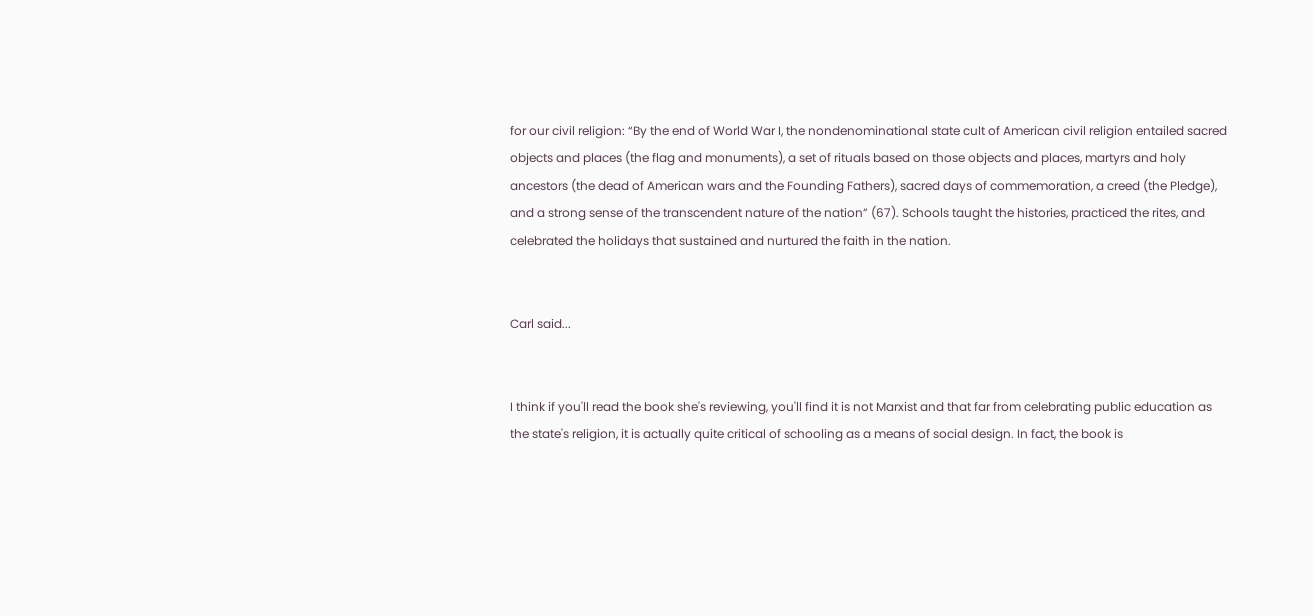for our civil religion: “By the end of World War I, the nondenominational state cult of American civil religion entailed sacred objects and places (the flag and monuments), a set of rituals based on those objects and places, martyrs and holy ancestors (the dead of American wars and the Founding Fathers), sacred days of commemoration, a creed (the Pledge), and a strong sense of the transcendent nature of the nation” (67). Schools taught the histories, practiced the rites, and celebrated the holidays that sustained and nurtured the faith in the nation.


Carl said...


I think if you'll read the book she's reviewing, you'll find it is not Marxist and that far from celebrating public education as the state's religion, it is actually quite critical of schooling as a means of social design. In fact, the book is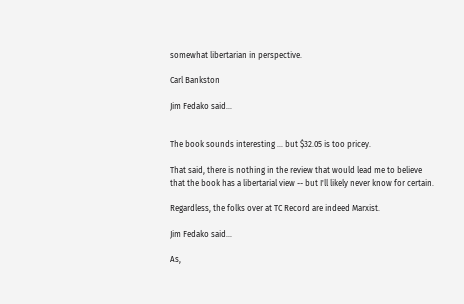somewhat libertarian in perspective.

Carl Bankston

Jim Fedako said...


The book sounds interesting ... but $32.05 is too pricey.

That said, there is nothing in the review that would lead me to believe that the book has a libertarial view -- but I'll likely never know for certain.

Regardless, the folks over at TC Record are indeed Marxist.

Jim Fedako said...

As,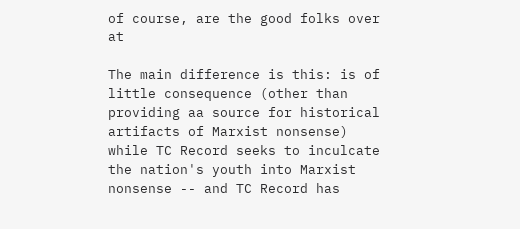of course, are the good folks over at

The main difference is this: is of little consequence (other than providing aa source for historical artifacts of Marxist nonsense) while TC Record seeks to inculcate the nation's youth into Marxist nonsense -- and TC Record has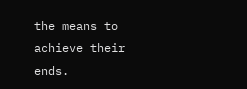the means to achieve their ends.